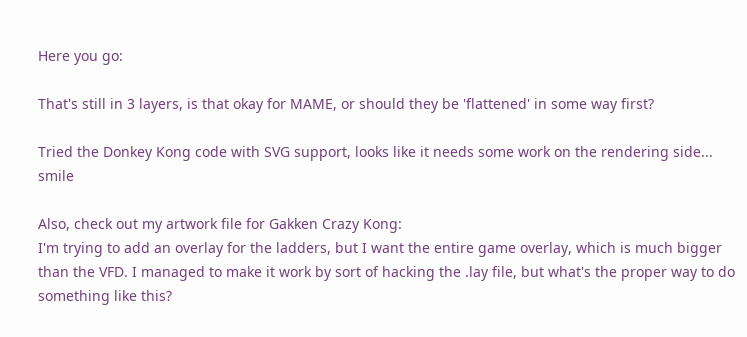Here you go:

That's still in 3 layers, is that okay for MAME, or should they be 'flattened' in some way first?

Tried the Donkey Kong code with SVG support, looks like it needs some work on the rendering side... smile

Also, check out my artwork file for Gakken Crazy Kong:
I'm trying to add an overlay for the ladders, but I want the entire game overlay, which is much bigger than the VFD. I managed to make it work by sort of hacking the .lay file, but what's the proper way to do something like this?